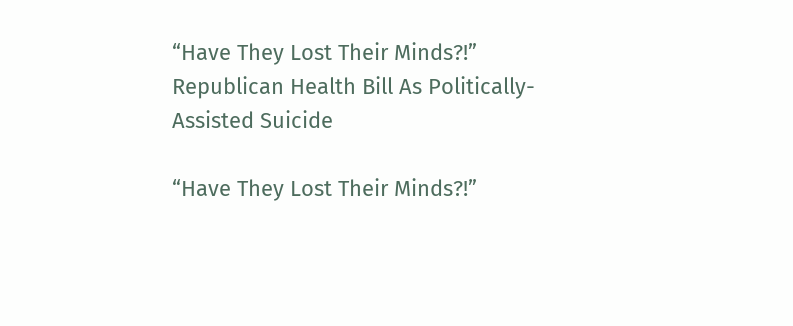“Have They Lost Their Minds?!” Republican Health Bill As Politically- Assisted Suicide

“Have They Lost Their Minds?!”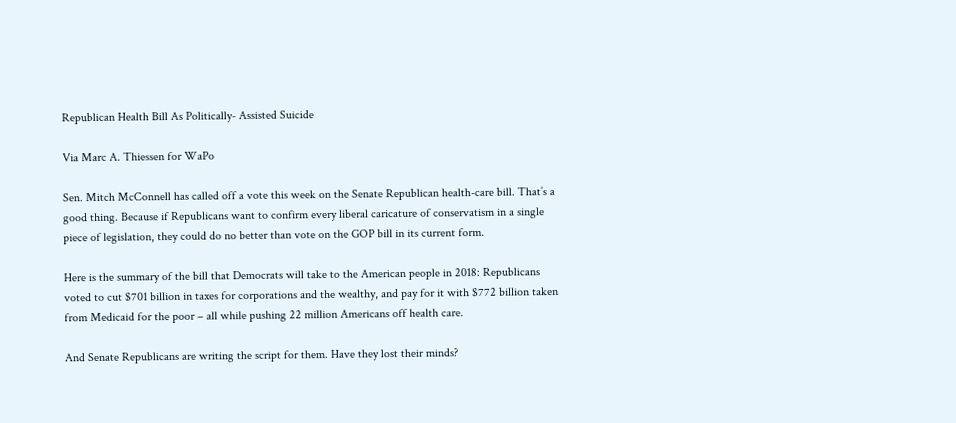Republican Health Bill As Politically- Assisted Suicide

Via Marc A. Thiessen for WaPo

Sen. Mitch McConnell has called off a vote this week on the Senate Republican health-care bill. That’s a good thing. Because if Republicans want to confirm every liberal caricature of conservatism in a single piece of legislation, they could do no better than vote on the GOP bill in its current form.

Here is the summary of the bill that Democrats will take to the American people in 2018: Republicans voted to cut $701 billion in taxes for corporations and the wealthy, and pay for it with $772 billion taken from Medicaid for the poor – all while pushing 22 million Americans off health care.

And Senate Republicans are writing the script for them. Have they lost their minds?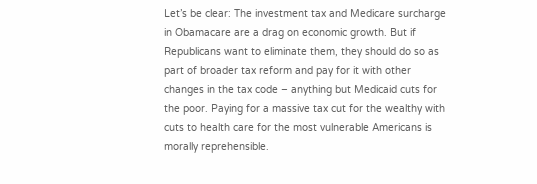Let’s be clear: The investment tax and Medicare surcharge in Obamacare are a drag on economic growth. But if Republicans want to eliminate them, they should do so as part of broader tax reform and pay for it with other changes in the tax code – anything but Medicaid cuts for the poor. Paying for a massive tax cut for the wealthy with cuts to health care for the most vulnerable Americans is morally reprehensible.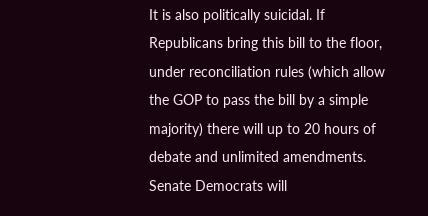It is also politically suicidal. If Republicans bring this bill to the floor, under reconciliation rules (which allow the GOP to pass the bill by a simple majority) there will up to 20 hours of debate and unlimited amendments. Senate Democrats will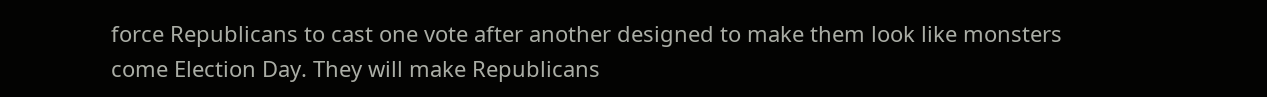force Republicans to cast one vote after another designed to make them look like monsters come Election Day. They will make Republicans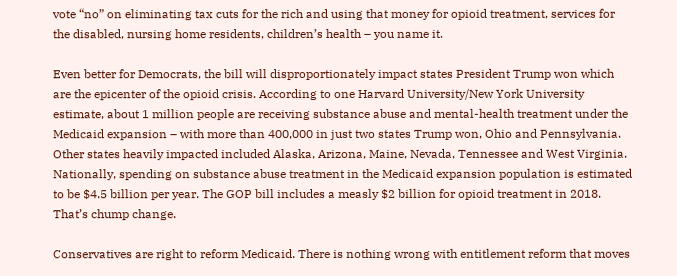vote “no” on eliminating tax cuts for the rich and using that money for opioid treatment, services for the disabled, nursing home residents, children’s health – you name it.

Even better for Democrats, the bill will disproportionately impact states President Trump won which are the epicenter of the opioid crisis. According to one Harvard University/New York University estimate, about 1 million people are receiving substance abuse and mental-health treatment under the Medicaid expansion – with more than 400,000 in just two states Trump won, Ohio and Pennsylvania. Other states heavily impacted included Alaska, Arizona, Maine, Nevada, Tennessee and West Virginia. Nationally, spending on substance abuse treatment in the Medicaid expansion population is estimated to be $4.5 billion per year. The GOP bill includes a measly $2 billion for opioid treatment in 2018. That’s chump change.

Conservatives are right to reform Medicaid. There is nothing wrong with entitlement reform that moves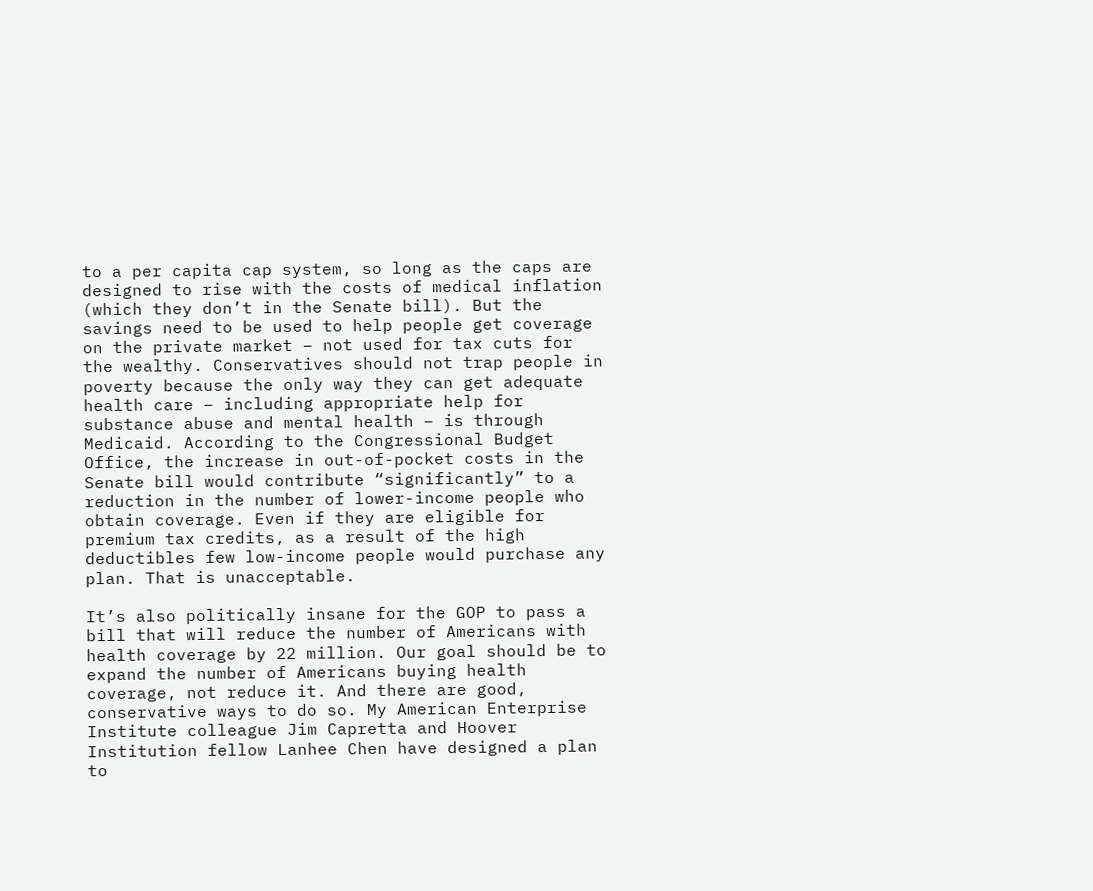to a per capita cap system, so long as the caps are designed to rise with the costs of medical inflation (which they don’t in the Senate bill). But the savings need to be used to help people get coverage on the private market – not used for tax cuts for the wealthy. Conservatives should not trap people in poverty because the only way they can get adequate health care – including appropriate help for substance abuse and mental health – is through Medicaid. According to the Congressional Budget Office, the increase in out-of-pocket costs in the Senate bill would contribute “significantly” to a reduction in the number of lower-income people who obtain coverage. Even if they are eligible for premium tax credits, as a result of the high deductibles few low-income people would purchase any plan. That is unacceptable.

It’s also politically insane for the GOP to pass a bill that will reduce the number of Americans with health coverage by 22 million. Our goal should be to expand the number of Americans buying health coverage, not reduce it. And there are good, conservative ways to do so. My American Enterprise Institute colleague Jim Capretta and Hoover Institution fellow Lanhee Chen have designed a plan to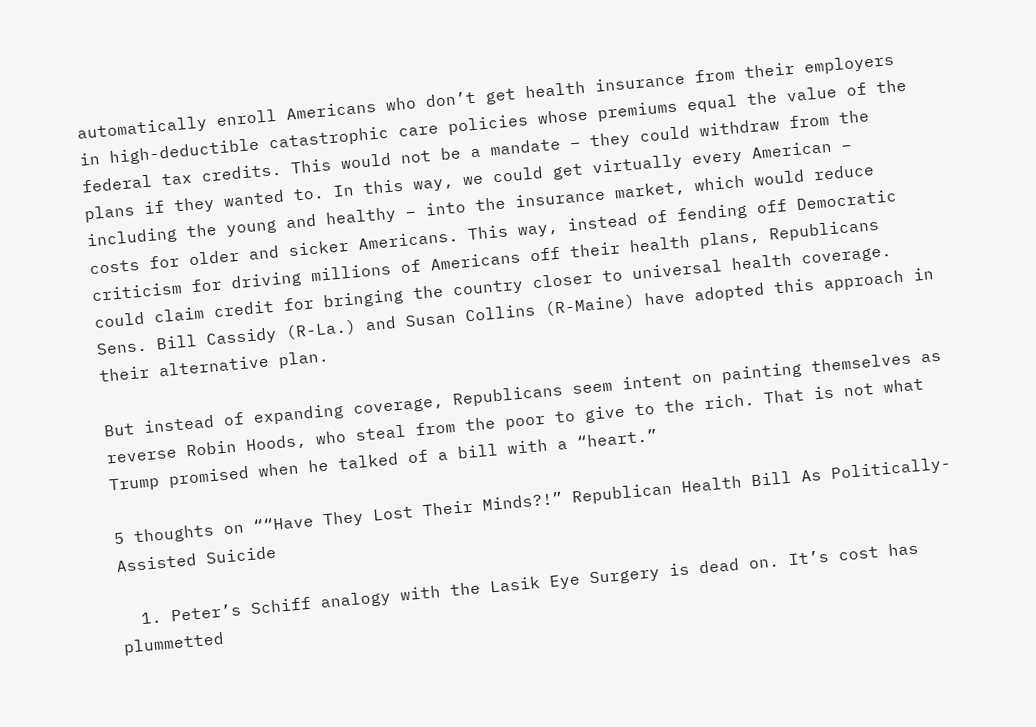automatically enroll Americans who don’t get health insurance from their employers in high-deductible catastrophic care policies whose premiums equal the value of the federal tax credits. This would not be a mandate – they could withdraw from the plans if they wanted to. In this way, we could get virtually every American – including the young and healthy – into the insurance market, which would reduce costs for older and sicker Americans. This way, instead of fending off Democratic criticism for driving millions of Americans off their health plans, Republicans could claim credit for bringing the country closer to universal health coverage. Sens. Bill Cassidy (R-La.) and Susan Collins (R-Maine) have adopted this approach in their alternative plan.

But instead of expanding coverage, Republicans seem intent on painting themselves as reverse Robin Hoods, who steal from the poor to give to the rich. That is not what Trump promised when he talked of a bill with a “heart.”

5 thoughts on ““Have They Lost Their Minds?!” Republican Health Bill As Politically- Assisted Suicide

  1. Peter’s Schiff analogy with the Lasik Eye Surgery is dead on. It’s cost has plummetted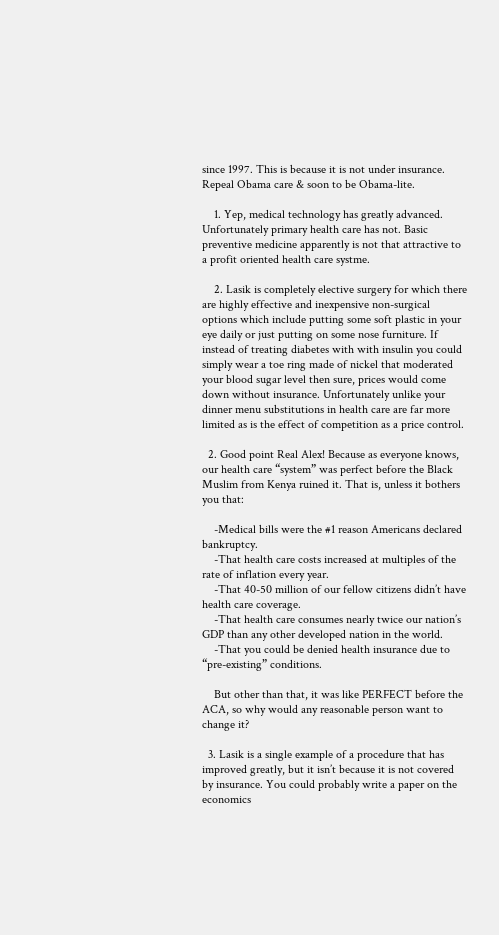since 1997. This is because it is not under insurance. Repeal Obama care & soon to be Obama-lite.

    1. Yep, medical technology has greatly advanced. Unfortunately primary health care has not. Basic preventive medicine apparently is not that attractive to a profit oriented health care systme.

    2. Lasik is completely elective surgery for which there are highly effective and inexpensive non-surgical options which include putting some soft plastic in your eye daily or just putting on some nose furniture. If instead of treating diabetes with with insulin you could simply wear a toe ring made of nickel that moderated your blood sugar level then sure, prices would come down without insurance. Unfortunately unlike your dinner menu substitutions in health care are far more limited as is the effect of competition as a price control.

  2. Good point Real Alex! Because as everyone knows, our health care “system” was perfect before the Black Muslim from Kenya ruined it. That is, unless it bothers you that:

    -Medical bills were the #1 reason Americans declared bankruptcy.
    -That health care costs increased at multiples of the rate of inflation every year.
    -That 40-50 million of our fellow citizens didn’t have health care coverage.
    -That health care consumes nearly twice our nation’s GDP than any other developed nation in the world.
    -That you could be denied health insurance due to “pre-existing” conditions.

    But other than that, it was like PERFECT before the ACA, so why would any reasonable person want to change it?

  3. Lasik is a single example of a procedure that has improved greatly, but it isn’t because it is not covered by insurance. You could probably write a paper on the economics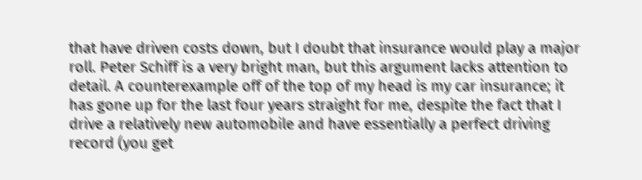that have driven costs down, but I doubt that insurance would play a major roll. Peter Schiff is a very bright man, but this argument lacks attention to detail. A counterexample off of the top of my head is my car insurance; it has gone up for the last four years straight for me, despite the fact that I drive a relatively new automobile and have essentially a perfect driving record (you get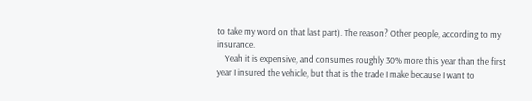to take my word on that last part). The reason? Other people, according to my insurance.
    Yeah it is expensive, and consumes roughly 30% more this year than the first year I insured the vehicle, but that is the trade I make because I want to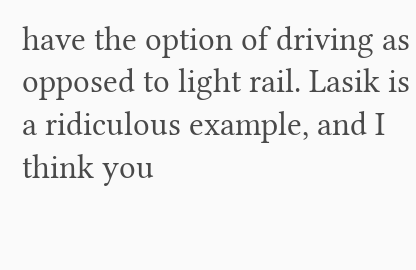have the option of driving as opposed to light rail. Lasik is a ridiculous example, and I think you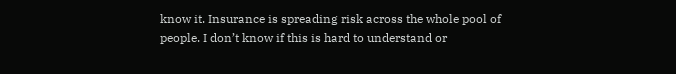know it. Insurance is spreading risk across the whole pool of people. I don’t know if this is hard to understand or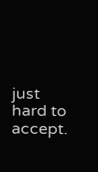just hard to accept.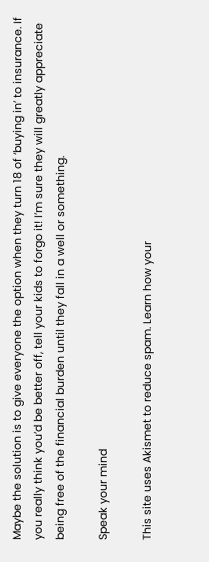Maybe the solution is to give everyone the option when they turn 18 of ‘buying in’ to insurance. If you really think you’d be better off, tell your kids to forgo it! I’m sure they will greatly appreciate being free of the financial burden until they fall in a well or something.

Speak your mind

This site uses Akismet to reduce spam. Learn how your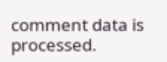comment data is processed.